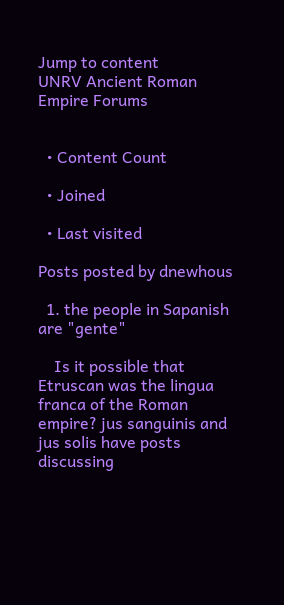Jump to content
UNRV Ancient Roman Empire Forums


  • Content Count

  • Joined

  • Last visited

Posts posted by dnewhous

  1. the people in Sapanish are "gente"

    Is it possible that Etruscan was the lingua franca of the Roman empire? jus sanguinis and jus solis have posts discussing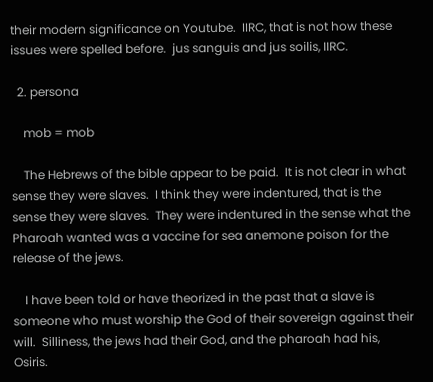their modern significance on Youtube.  IIRC, that is not how these issues were spelled before.  jus sanguis and jus soilis, IIRC.

  2. persona

    mob = mob

    The Hebrews of the bible appear to be paid.  It is not clear in what sense they were slaves.  I think they were indentured, that is the sense they were slaves.  They were indentured in the sense what the Pharoah wanted was a vaccine for sea anemone poison for the release of the jews.

    I have been told or have theorized in the past that a slave is someone who must worship the God of their sovereign against their will.  Silliness, the jews had their God, and the pharoah had his, Osiris.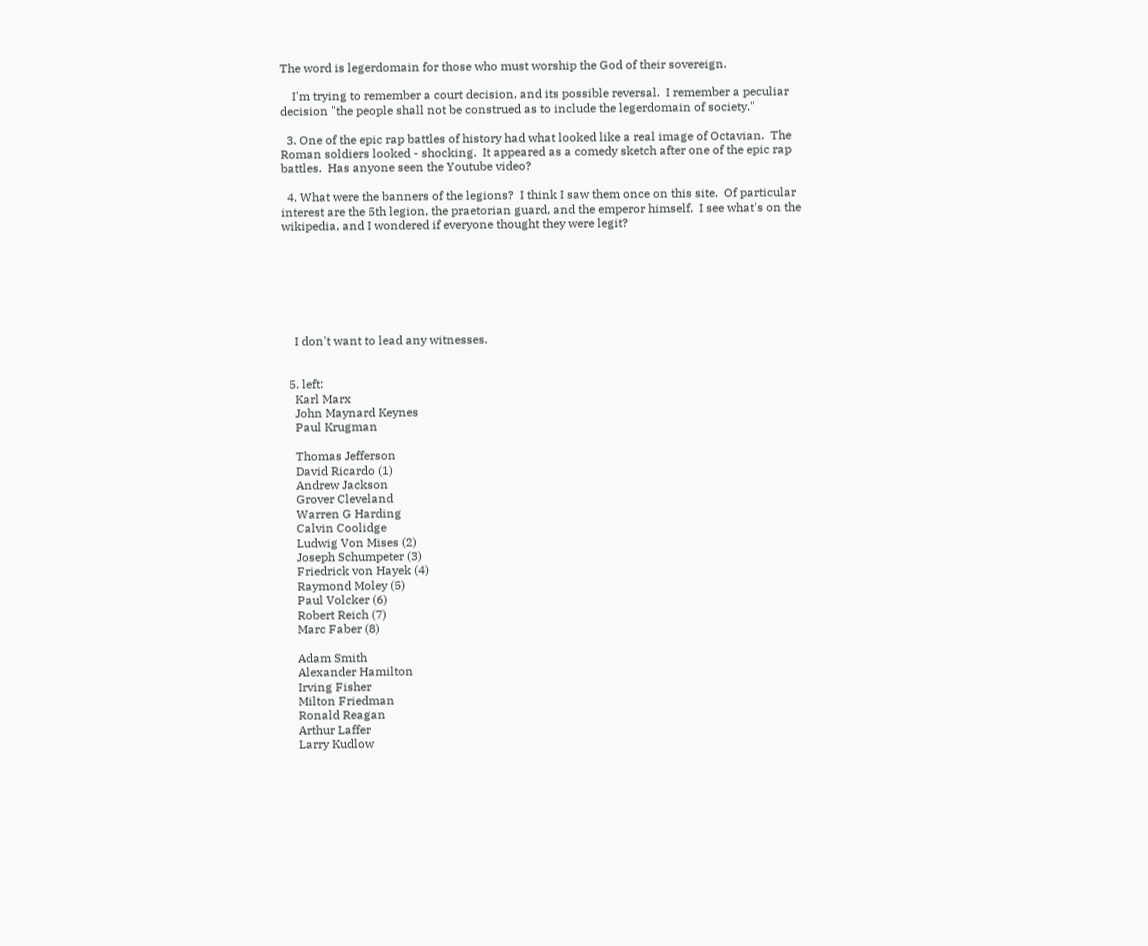The word is legerdomain for those who must worship the God of their sovereign.

    I'm trying to remember a court decision, and its possible reversal.  I remember a peculiar decision "the people shall not be construed as to include the legerdomain of society."

  3. One of the epic rap battles of history had what looked like a real image of Octavian.  The Roman soldiers looked - shocking.  It appeared as a comedy sketch after one of the epic rap battles.  Has anyone seen the Youtube video?

  4. What were the banners of the legions?  I think I saw them once on this site.  Of particular interest are the 5th legion, the praetorian guard, and the emperor himself.  I see what's on the wikipedia, and I wondered if everyone thought they were legit?







    I don't want to lead any witnesses.


  5. left:
    Karl Marx
    John Maynard Keynes
    Paul Krugman

    Thomas Jefferson
    David Ricardo (1)
    Andrew Jackson
    Grover Cleveland
    Warren G Harding
    Calvin Coolidge
    Ludwig Von Mises (2)
    Joseph Schumpeter (3)
    Friedrick von Hayek (4)
    Raymond Moley (5)
    Paul Volcker (6)
    Robert Reich (7)
    Marc Faber (8)

    Adam Smith
    Alexander Hamilton
    Irving Fisher
    Milton Friedman
    Ronald Reagan
    Arthur Laffer
    Larry Kudlow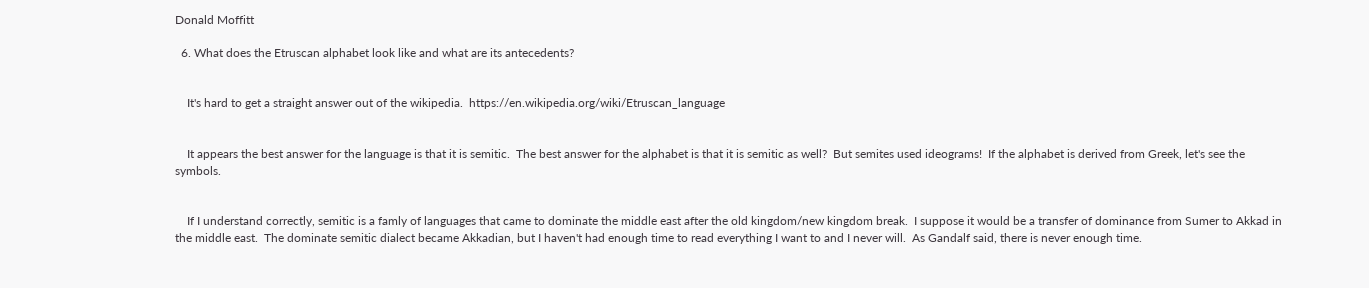Donald Moffitt

  6. What does the Etruscan alphabet look like and what are its antecedents?


    It's hard to get a straight answer out of the wikipedia.  https://en.wikipedia.org/wiki/Etruscan_language


    It appears the best answer for the language is that it is semitic.  The best answer for the alphabet is that it is semitic as well?  But semites used ideograms!  If the alphabet is derived from Greek, let's see the symbols.


    If I understand correctly, semitic is a famly of languages that came to dominate the middle east after the old kingdom/new kingdom break.  I suppose it would be a transfer of dominance from Sumer to Akkad in the middle east.  The dominate semitic dialect became Akkadian, but I haven't had enough time to read everything I want to and I never will.  As Gandalf said, there is never enough time.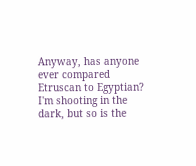Anyway, has anyone ever compared Etruscan to Egyptian?  I'm shooting in the dark, but so is the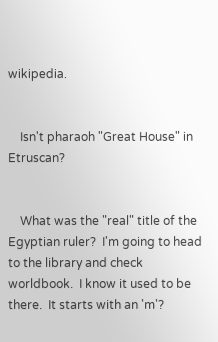wikipedia.


    Isn't pharaoh "Great House" in Etruscan?


    What was the "real" title of the Egyptian ruler?  I'm going to head to the library and check worldbook.  I know it used to be there.  It starts with an 'm'?